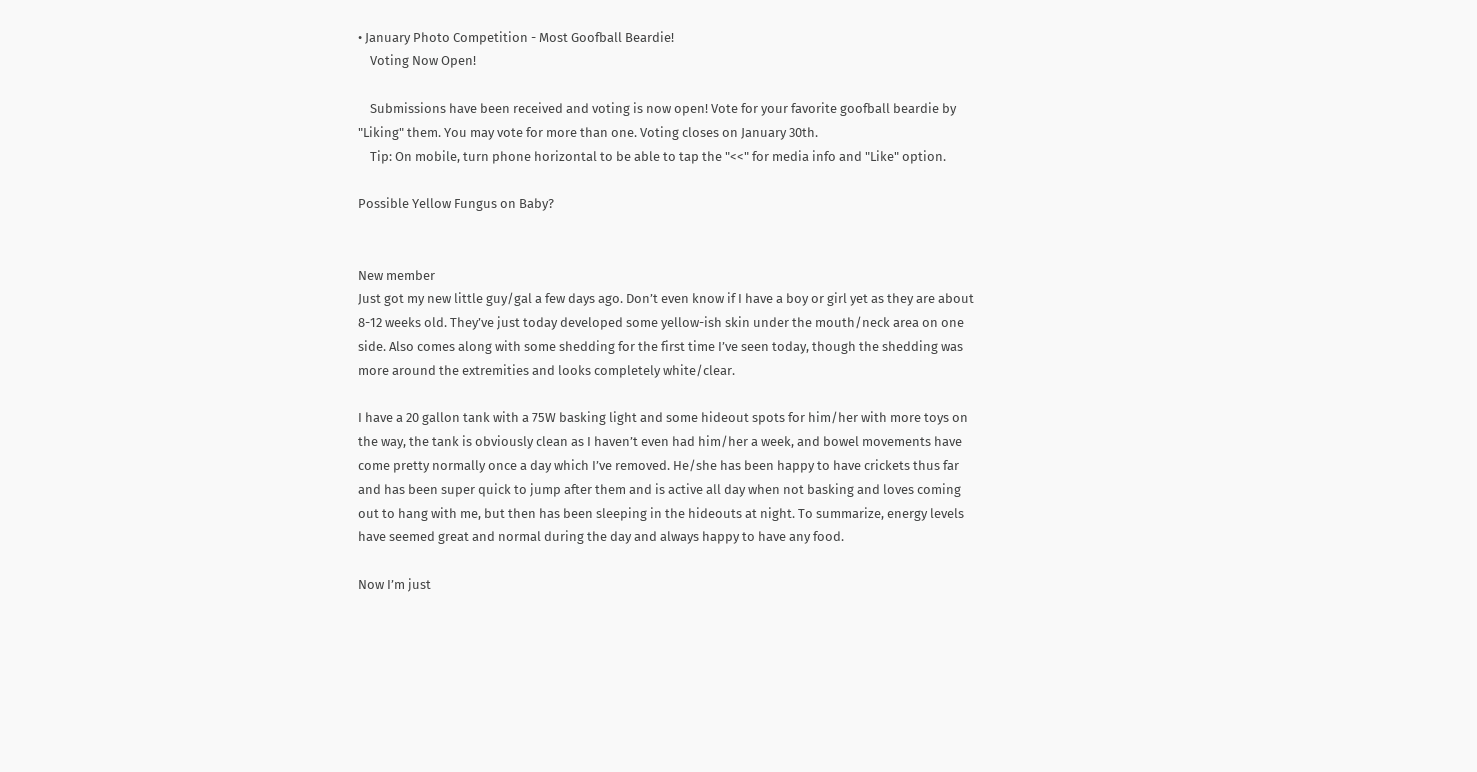• January Photo Competition - Most Goofball Beardie!
    Voting Now Open!

    Submissions have been received and voting is now open! Vote for your favorite goofball beardie by "Liking" them. You may vote for more than one. Voting closes on January 30th.
    Tip: On mobile, turn phone horizontal to be able to tap the "<<" for media info and "Like" option.

Possible Yellow Fungus on Baby?


New member
Just got my new little guy/gal a few days ago. Don’t even know if I have a boy or girl yet as they are about 8-12 weeks old. They’ve just today developed some yellow-ish skin under the mouth/neck area on one side. Also comes along with some shedding for the first time I’ve seen today, though the shedding was more around the extremities and looks completely white/clear.

I have a 20 gallon tank with a 75W basking light and some hideout spots for him/her with more toys on the way, the tank is obviously clean as I haven’t even had him/her a week, and bowel movements have come pretty normally once a day which I’ve removed. He/she has been happy to have crickets thus far and has been super quick to jump after them and is active all day when not basking and loves coming out to hang with me, but then has been sleeping in the hideouts at night. To summarize, energy levels have seemed great and normal during the day and always happy to have any food.

Now I’m just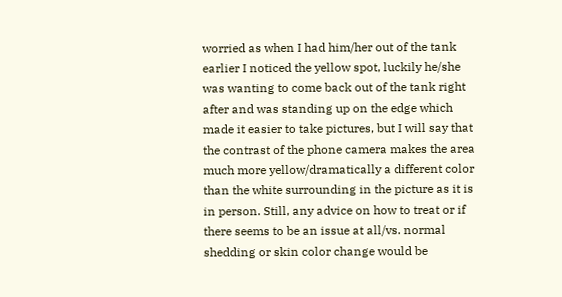worried as when I had him/her out of the tank earlier I noticed the yellow spot, luckily he/she was wanting to come back out of the tank right after and was standing up on the edge which made it easier to take pictures, but I will say that the contrast of the phone camera makes the area much more yellow/dramatically a different color than the white surrounding in the picture as it is in person. Still, any advice on how to treat or if there seems to be an issue at all/vs. normal shedding or skin color change would be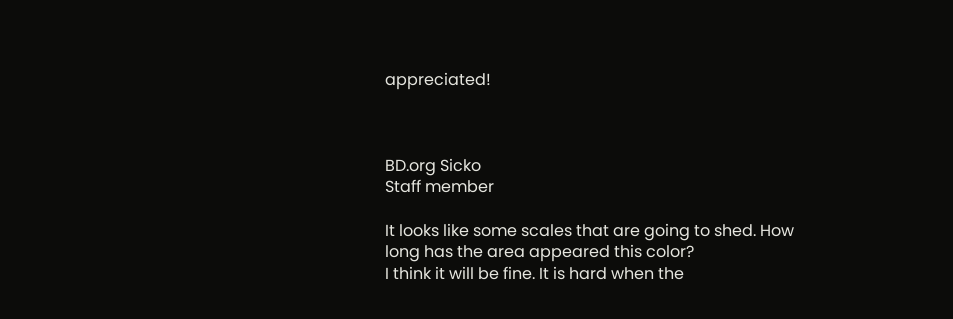appreciated!



BD.org Sicko
Staff member

It looks like some scales that are going to shed. How long has the area appeared this color?
I think it will be fine. It is hard when the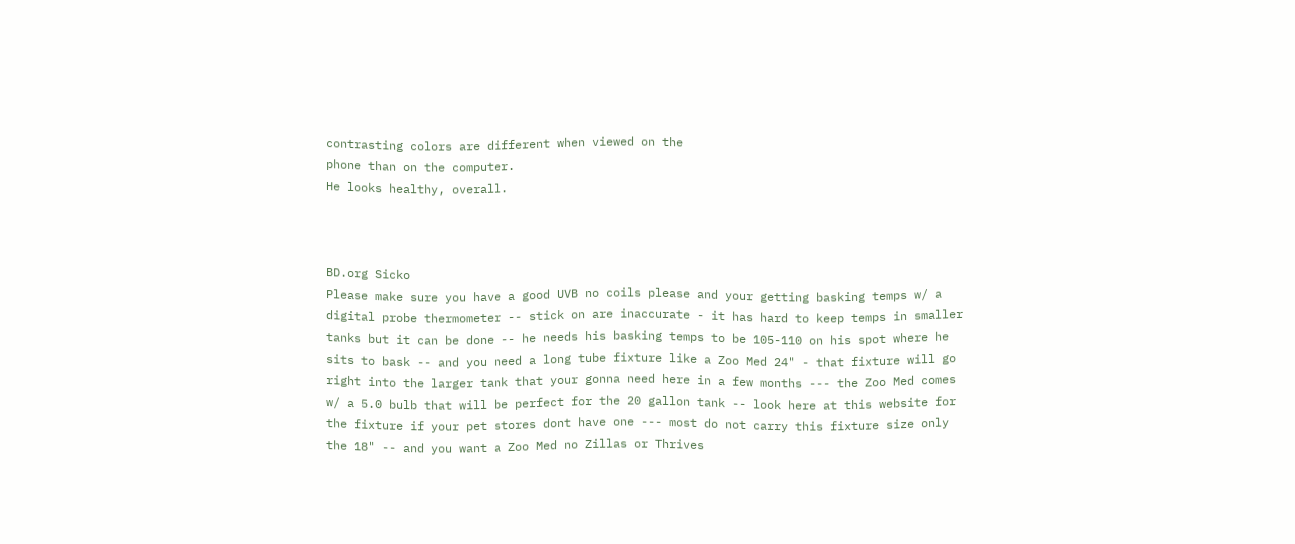contrasting colors are different when viewed on the
phone than on the computer.
He looks healthy, overall.



BD.org Sicko
Please make sure you have a good UVB no coils please and your getting basking temps w/ a digital probe thermometer -- stick on are inaccurate - it has hard to keep temps in smaller tanks but it can be done -- he needs his basking temps to be 105-110 on his spot where he sits to bask -- and you need a long tube fixture like a Zoo Med 24" - that fixture will go right into the larger tank that your gonna need here in a few months --- the Zoo Med comes w/ a 5.0 bulb that will be perfect for the 20 gallon tank -- look here at this website for the fixture if your pet stores dont have one --- most do not carry this fixture size only the 18" -- and you want a Zoo Med no Zillas or Thrives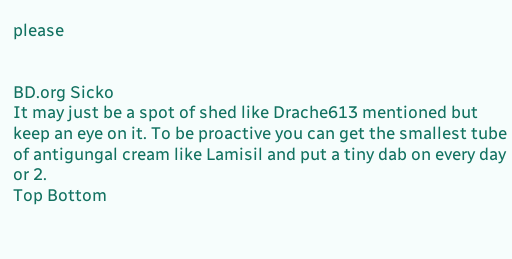please


BD.org Sicko
It may just be a spot of shed like Drache613 mentioned but keep an eye on it. To be proactive you can get the smallest tube of antigungal cream like Lamisil and put a tiny dab on every day or 2.
Top Bottom